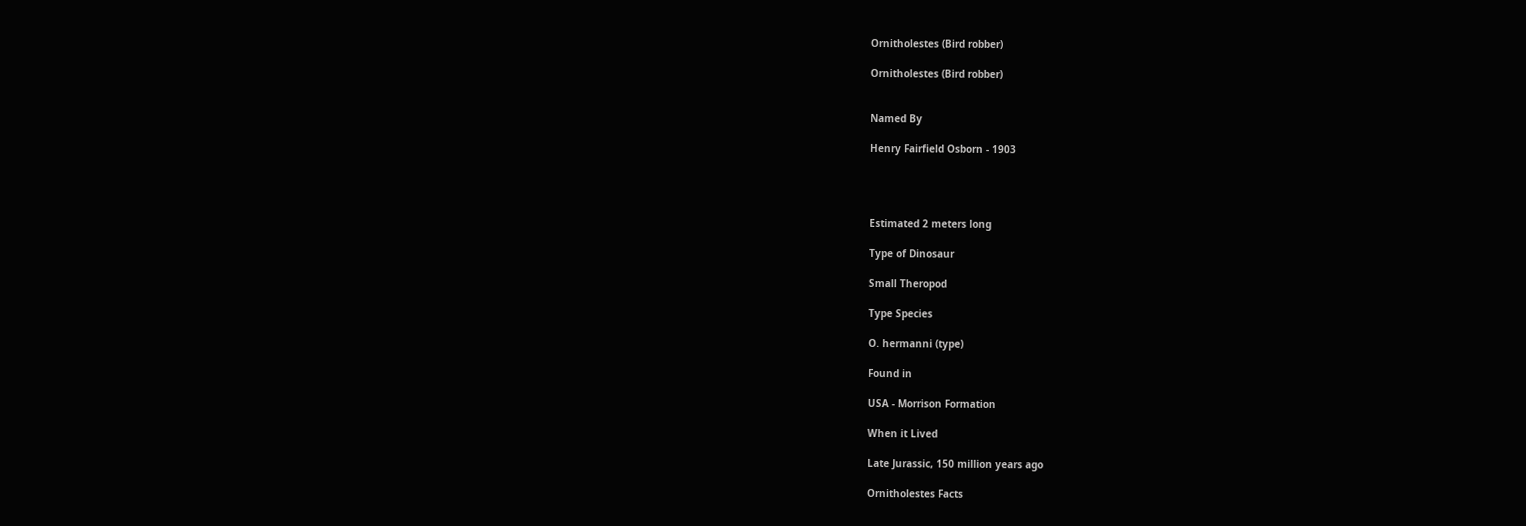Ornitholestes (Bird robber)

Ornitholestes (Bird robber)


Named By

Henry Fairfield Osborn - 1903




Estimated 2 meters long

Type of Dinosaur

Small Theropod

Type Species

O. hermanni (type)

Found in

USA - Morrison Formation

When it Lived

Late Jurassic, 150 million years ago

Ornitholestes Facts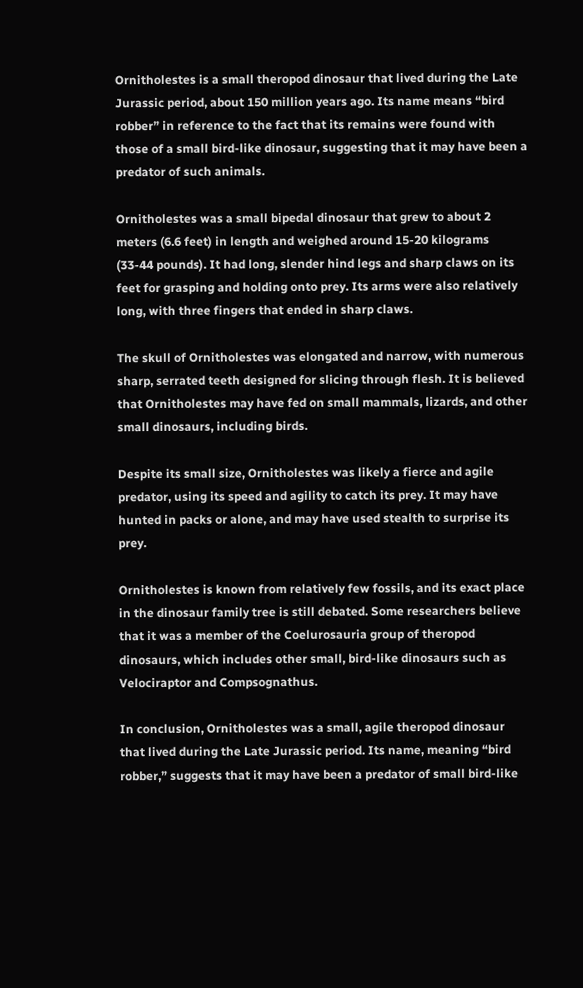Ornitholestes is a small theropod dinosaur that lived during the Late Jurassic period, about 150 million years ago. Its name means “bird robber” in reference to the fact that its remains were found with those of a small bird-like dinosaur, suggesting that it may have been a predator of such animals.

Ornitholestes was a small bipedal dinosaur that grew to about 2 meters (6.6 feet) in length and weighed around 15-20 kilograms (33-44 pounds). It had long, slender hind legs and sharp claws on its feet for grasping and holding onto prey. Its arms were also relatively long, with three fingers that ended in sharp claws.

The skull of Ornitholestes was elongated and narrow, with numerous sharp, serrated teeth designed for slicing through flesh. It is believed that Ornitholestes may have fed on small mammals, lizards, and other small dinosaurs, including birds.

Despite its small size, Ornitholestes was likely a fierce and agile predator, using its speed and agility to catch its prey. It may have hunted in packs or alone, and may have used stealth to surprise its prey.

Ornitholestes is known from relatively few fossils, and its exact place in the dinosaur family tree is still debated. Some researchers believe that it was a member of the Coelurosauria group of theropod dinosaurs, which includes other small, bird-like dinosaurs such as Velociraptor and Compsognathus.

In conclusion, Ornitholestes was a small, agile theropod dinosaur that lived during the Late Jurassic period. Its name, meaning “bird robber,” suggests that it may have been a predator of small bird-like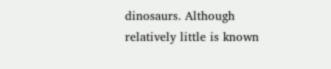dinosaurs. Although relatively little is known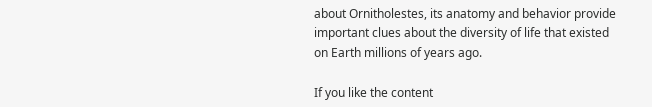about Ornitholestes, its anatomy and behavior provide important clues about the diversity of life that existed on Earth millions of years ago.

If you like the content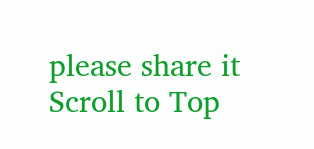please share it
Scroll to Top